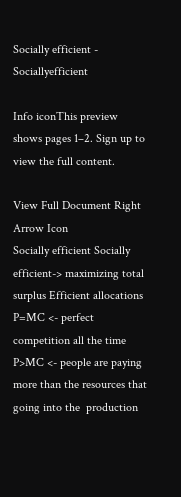Socially efficient - Sociallyefficient

Info iconThis preview shows pages 1–2. Sign up to view the full content.

View Full Document Right Arrow Icon
Socially efficient Socially efficient-> maximizing total surplus Efficient allocations P=MC <- perfect competition all the time P>MC <- people are paying more than the resources that going into the  production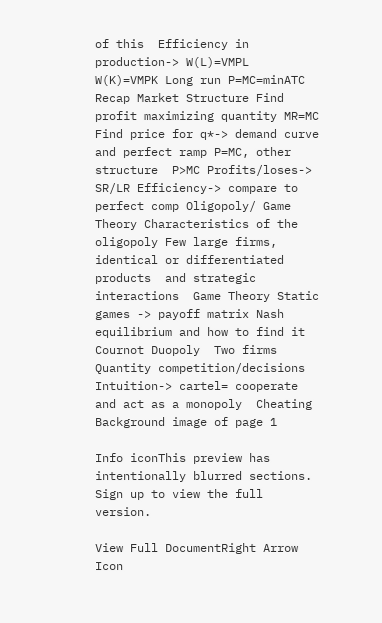of this  Efficiency in production-> W(L)=VMPL     W(K)=VMPK Long run P=MC=minATC Recap Market Structure Find profit maximizing quantity MR=MC Find price for q*-> demand curve and perfect ramp P=MC, other structure  P>MC Profits/loses-> SR/LR Efficiency-> compare to perfect comp Oligopoly/ Game Theory Characteristics of the oligopoly Few large firms, identical or differentiated products  and strategic  interactions  Game Theory Static games -> payoff matrix Nash  equilibrium and how to find it  Cournot Duopoly  Two firms  Quantity competition/decisions  Intuition-> cartel= cooperate and act as a monopoly  Cheating
Background image of page 1

Info iconThis preview has intentionally blurred sections. Sign up to view the full version.

View Full DocumentRight Arrow Icon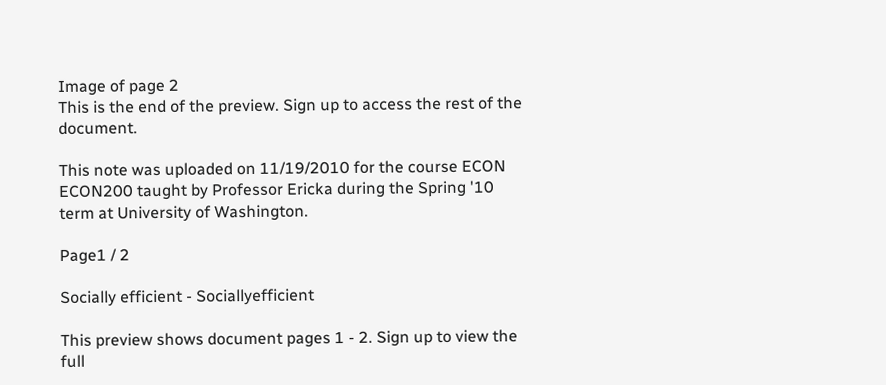Image of page 2
This is the end of the preview. Sign up to access the rest of the document.

This note was uploaded on 11/19/2010 for the course ECON ECON200 taught by Professor Ericka during the Spring '10 term at University of Washington.

Page1 / 2

Socially efficient - Sociallyefficient

This preview shows document pages 1 - 2. Sign up to view the full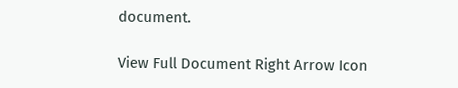document.

View Full Document Right Arrow Icon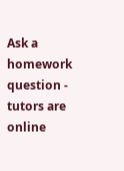Ask a homework question - tutors are online